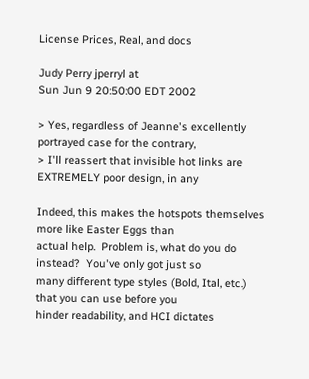License Prices, Real, and docs

Judy Perry jperryl at
Sun Jun 9 20:50:00 EDT 2002

> Yes, regardless of Jeanne's excellently portrayed case for the contrary,
> I'll reassert that invisible hot links are EXTREMELY poor design, in any

Indeed, this makes the hotspots themselves more like Easter Eggs than
actual help.  Problem is, what do you do instead?  You've only got just so
many different type styles (Bold, Ital, etc.) that you can use before you
hinder readability, and HCI dictates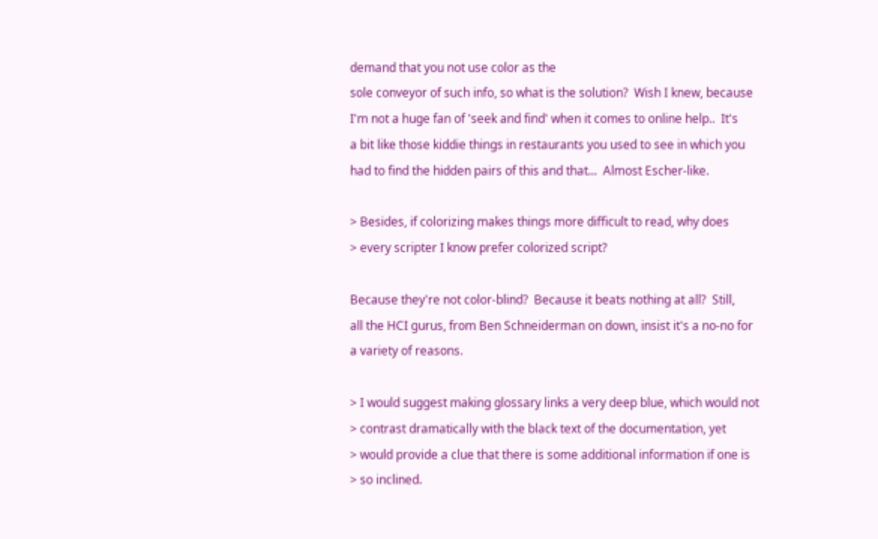demand that you not use color as the
sole conveyor of such info, so what is the solution?  Wish I knew, because
I'm not a huge fan of 'seek and find' when it comes to online help..  It's
a bit like those kiddie things in restaurants you used to see in which you
had to find the hidden pairs of this and that...  Almost Escher-like.

> Besides, if colorizing makes things more difficult to read, why does
> every scripter I know prefer colorized script?

Because they're not color-blind?  Because it beats nothing at all?  Still,
all the HCI gurus, from Ben Schneiderman on down, insist it's a no-no for
a variety of reasons.

> I would suggest making glossary links a very deep blue, which would not
> contrast dramatically with the black text of the documentation, yet
> would provide a clue that there is some additional information if one is
> so inclined.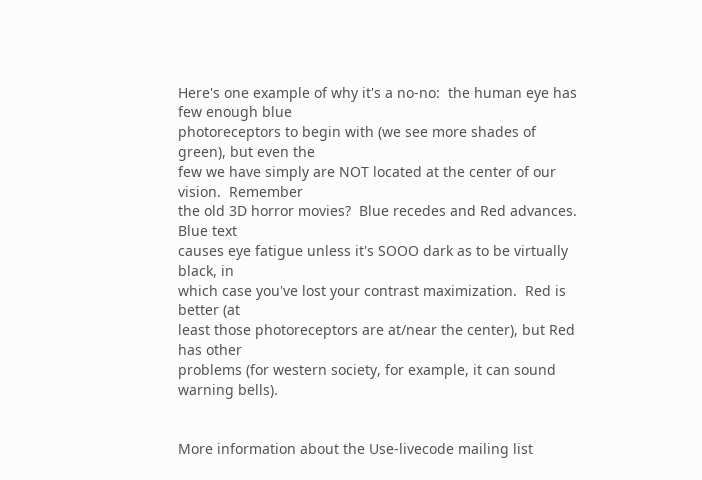Here's one example of why it's a no-no:  the human eye has few enough blue
photoreceptors to begin with (we see more shades of green), but even the
few we have simply are NOT located at the center of our vision.  Remember
the old 3D horror movies?  Blue recedes and Red advances.  Blue text
causes eye fatigue unless it's SOOO dark as to be virtually black, in
which case you've lost your contrast maximization.  Red is better (at
least those photoreceptors are at/near the center), but Red has other
problems (for western society, for example, it can sound warning bells).


More information about the Use-livecode mailing list